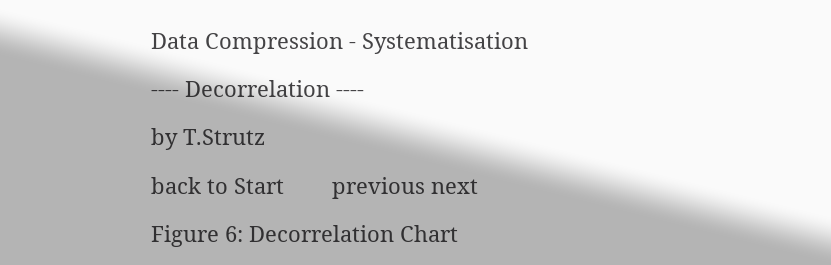Data Compression - Systematisation

---- Decorrelation ----

by T.Strutz

back to Start        previous next

Figure 6: Decorrelation Chart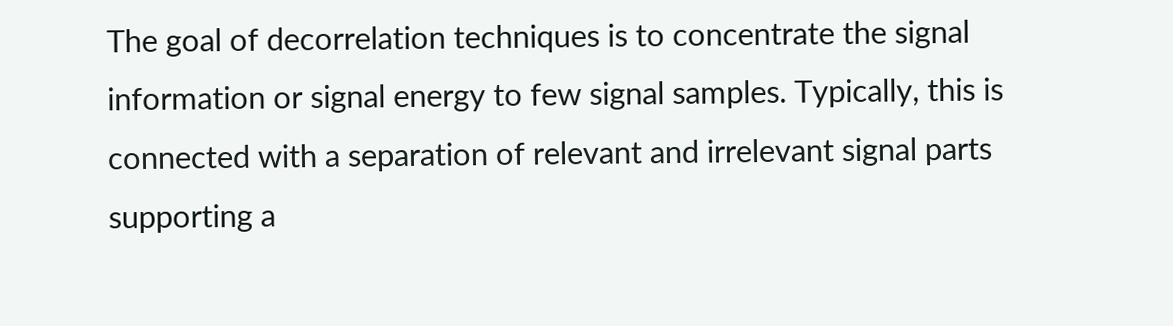The goal of decorrelation techniques is to concentrate the signal information or signal energy to few signal samples. Typically, this is connected with a separation of relevant and irrelevant signal parts supporting a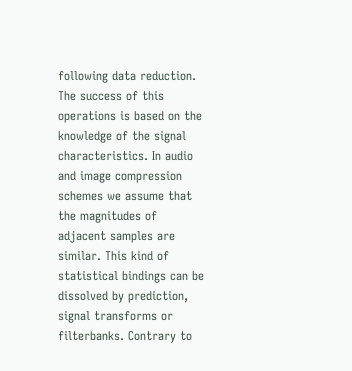following data reduction. The success of this operations is based on the knowledge of the signal characteristics. In audio and image compression schemes we assume that the magnitudes of adjacent samples are similar. This kind of statistical bindings can be dissolved by prediction, signal transforms or filterbanks. Contrary to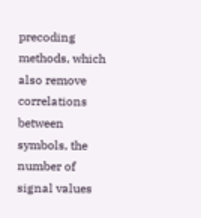precoding methods, which also remove correlations between symbols, the number of signal values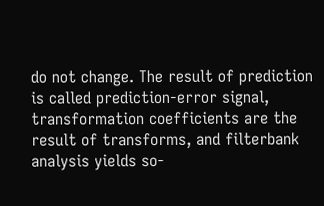do not change. The result of prediction is called prediction-error signal, transformation coefficients are the result of transforms, and filterbank analysis yields so-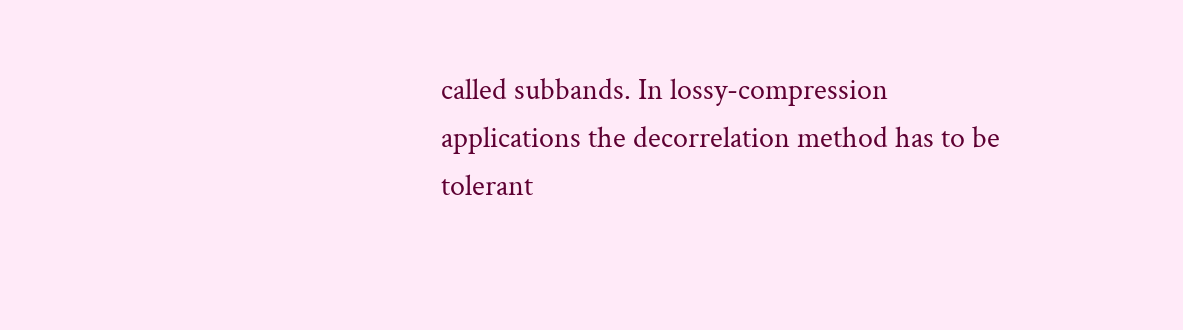called subbands. In lossy-compression applications the decorrelation method has to be tolerant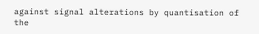against signal alterations by quantisation of the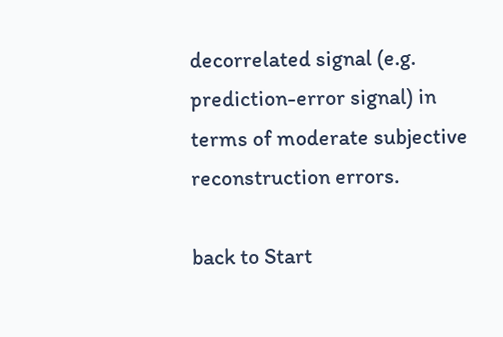decorrelated signal (e.g. prediction-error signal) in terms of moderate subjective reconstruction errors.

back to Start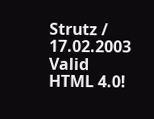Strutz / 17.02.2003 Valid HTML 4.0!